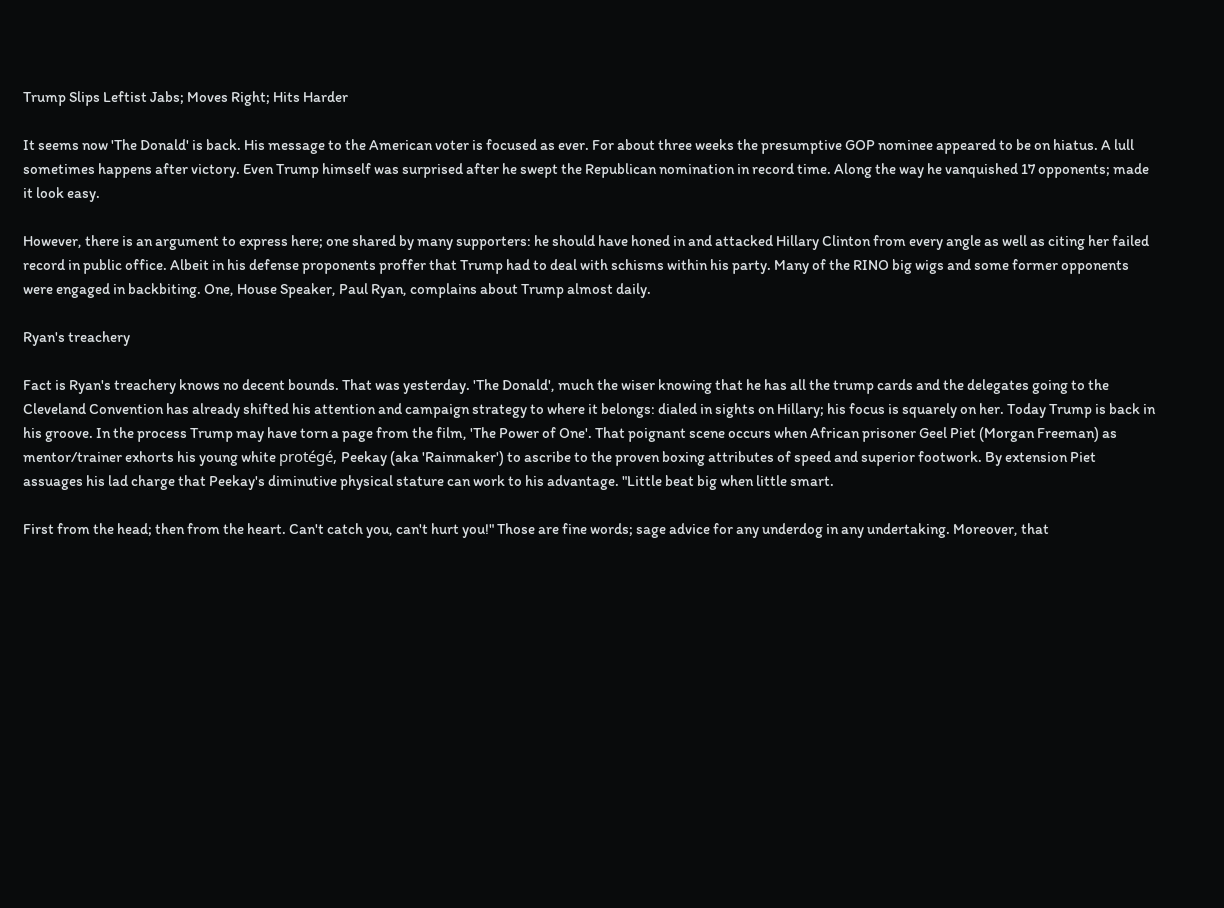Trump Slips Leftist Jabs; Moves Right; Hits Harder

It seems now 'The Donald' is back. His message to the American voter is focused as ever. For about three weeks the presumptive GOP nominee appeared to be on hiatus. A lull sometimes happens after victory. Even Trump himself was surprised after he swept the Republican nomination in record time. Along the way he vanquished 17 opponents; made it look easy.

However, there is an argument to express here; one shared by many supporters: he should have honed in and attacked Hillary Clinton from every angle as well as citing her failed record in public office. Albeit in his defense proponents proffer that Trump had to deal with schisms within his party. Many of the RINO big wigs and some former opponents were engaged in backbiting. One, House Speaker, Paul Ryan, complains about Trump almost daily.

Ryan's treachery

Fact is Ryan's treachery knows no decent bounds. That was yesterday. 'The Donald', much the wiser knowing that he has all the trump cards and the delegates going to the Cleveland Convention has already shifted his attention and campaign strategy to where it belongs: dialed in sights on Hillary; his focus is squarely on her. Today Trump is back in his groove. In the process Trump may have torn a page from the film, 'The Power of One'. That poignant scene occurs when African prisoner Geel Piet (Morgan Freeman) as mentor/trainer exhorts his young white protégé, Peekay (aka 'Rainmaker') to ascribe to the proven boxing attributes of speed and superior footwork. By extension Piet assuages his lad charge that Peekay's diminutive physical stature can work to his advantage. "Little beat big when little smart.

First from the head; then from the heart. Can't catch you, can't hurt you!" Those are fine words; sage advice for any underdog in any undertaking. Moreover, that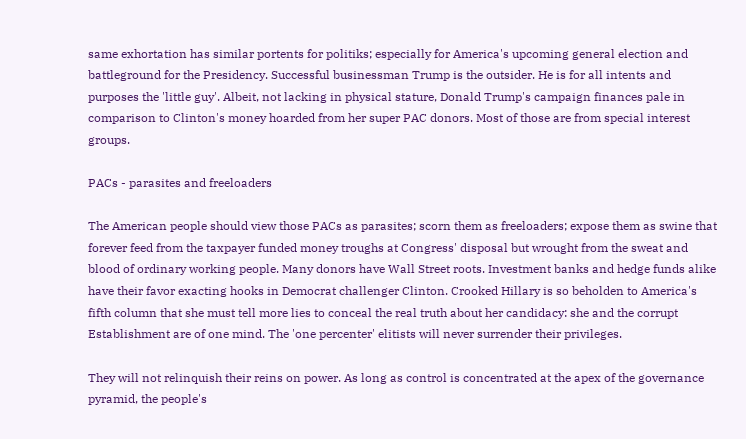same exhortation has similar portents for politiks; especially for America's upcoming general election and battleground for the Presidency. Successful businessman Trump is the outsider. He is for all intents and purposes the 'little guy'. Albeit, not lacking in physical stature, Donald Trump's campaign finances pale in comparison to Clinton's money hoarded from her super PAC donors. Most of those are from special interest groups.

PACs - parasites and freeloaders

The American people should view those PACs as parasites; scorn them as freeloaders; expose them as swine that forever feed from the taxpayer funded money troughs at Congress' disposal but wrought from the sweat and blood of ordinary working people. Many donors have Wall Street roots. Investment banks and hedge funds alike have their favor exacting hooks in Democrat challenger Clinton. Crooked Hillary is so beholden to America's fifth column that she must tell more lies to conceal the real truth about her candidacy: she and the corrupt Establishment are of one mind. The 'one percenter' elitists will never surrender their privileges.

They will not relinquish their reins on power. As long as control is concentrated at the apex of the governance pyramid, the people's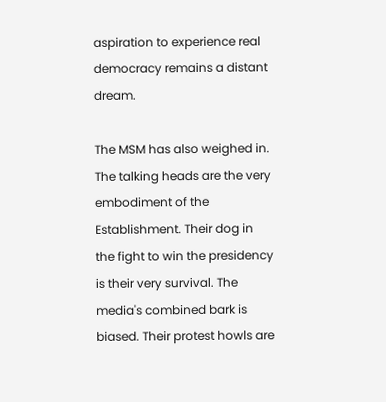aspiration to experience real democracy remains a distant dream.

The MSM has also weighed in. The talking heads are the very embodiment of the Establishment. Their dog in the fight to win the presidency is their very survival. The media's combined bark is biased. Their protest howls are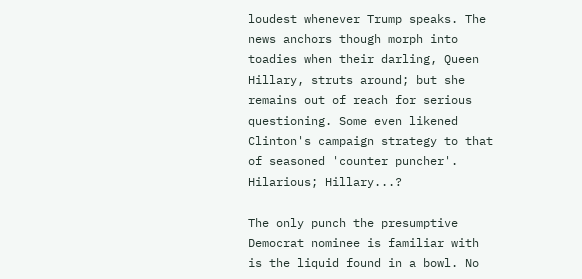loudest whenever Trump speaks. The news anchors though morph into toadies when their darling, Queen Hillary, struts around; but she remains out of reach for serious questioning. Some even likened Clinton's campaign strategy to that of seasoned 'counter puncher'. Hilarious; Hillary...?

The only punch the presumptive Democrat nominee is familiar with is the liquid found in a bowl. No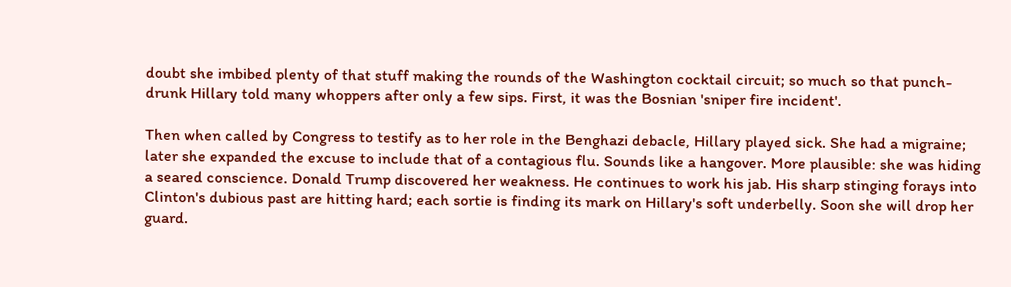doubt she imbibed plenty of that stuff making the rounds of the Washington cocktail circuit; so much so that punch-drunk Hillary told many whoppers after only a few sips. First, it was the Bosnian 'sniper fire incident'.

Then when called by Congress to testify as to her role in the Benghazi debacle, Hillary played sick. She had a migraine; later she expanded the excuse to include that of a contagious flu. Sounds like a hangover. More plausible: she was hiding a seared conscience. Donald Trump discovered her weakness. He continues to work his jab. His sharp stinging forays into Clinton's dubious past are hitting hard; each sortie is finding its mark on Hillary's soft underbelly. Soon she will drop her guard.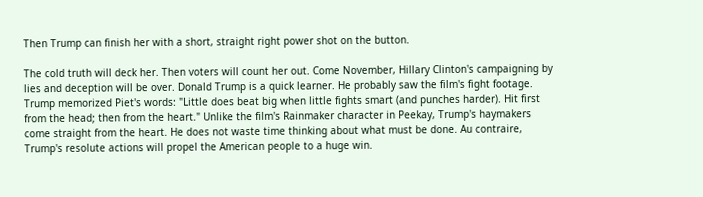Then Trump can finish her with a short, straight right power shot on the button.

The cold truth will deck her. Then voters will count her out. Come November, Hillary Clinton's campaigning by lies and deception will be over. Donald Trump is a quick learner. He probably saw the film's fight footage. Trump memorized Piet's words: "Little does beat big when little fights smart (and punches harder). Hit first from the head; then from the heart." Unlike the film's Rainmaker character in Peekay, Trump's haymakers come straight from the heart. He does not waste time thinking about what must be done. Au contraire, Trump's resolute actions will propel the American people to a huge win.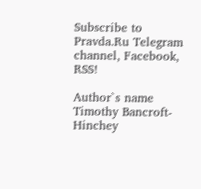Subscribe to Pravda.Ru Telegram channel, Facebook, RSS!

Author`s name Timothy Bancroft-Hinchey